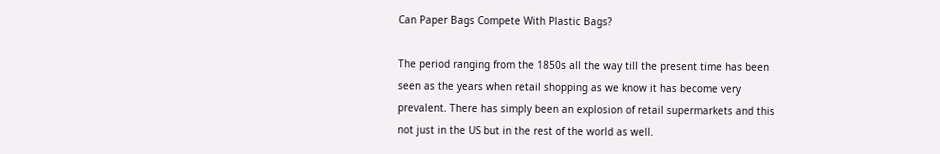Can Paper Bags Compete With Plastic Bags?

The period ranging from the 1850s all the way till the present time has been seen as the years when retail shopping as we know it has become very prevalent. There has simply been an explosion of retail supermarkets and this not just in the US but in the rest of the world as well.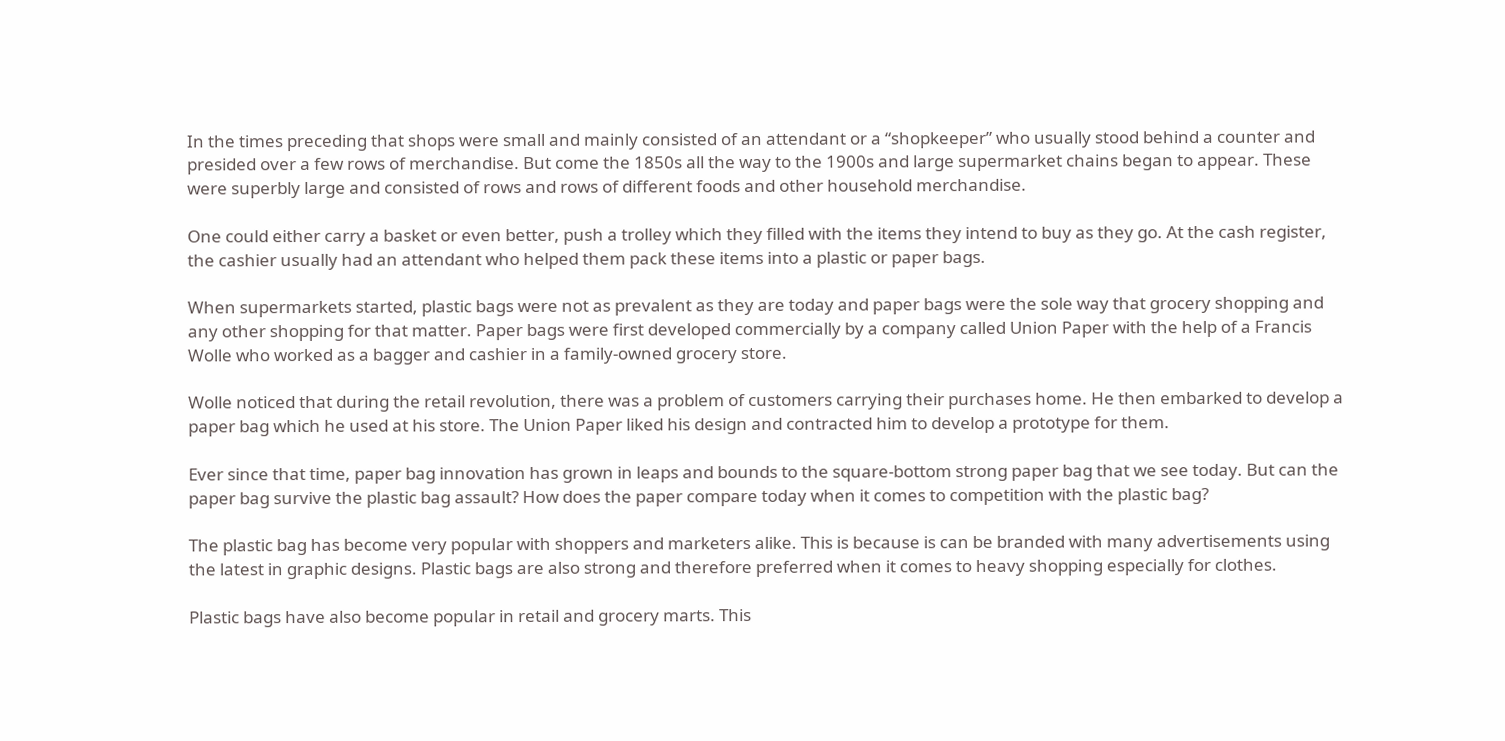In the times preceding that shops were small and mainly consisted of an attendant or a “shopkeeper” who usually stood behind a counter and presided over a few rows of merchandise. But come the 1850s all the way to the 1900s and large supermarket chains began to appear. These were superbly large and consisted of rows and rows of different foods and other household merchandise.

One could either carry a basket or even better, push a trolley which they filled with the items they intend to buy as they go. At the cash register, the cashier usually had an attendant who helped them pack these items into a plastic or paper bags.

When supermarkets started, plastic bags were not as prevalent as they are today and paper bags were the sole way that grocery shopping and any other shopping for that matter. Paper bags were first developed commercially by a company called Union Paper with the help of a Francis Wolle who worked as a bagger and cashier in a family-owned grocery store.

Wolle noticed that during the retail revolution, there was a problem of customers carrying their purchases home. He then embarked to develop a paper bag which he used at his store. The Union Paper liked his design and contracted him to develop a prototype for them.

Ever since that time, paper bag innovation has grown in leaps and bounds to the square-bottom strong paper bag that we see today. But can the paper bag survive the plastic bag assault? How does the paper compare today when it comes to competition with the plastic bag?

The plastic bag has become very popular with shoppers and marketers alike. This is because is can be branded with many advertisements using the latest in graphic designs. Plastic bags are also strong and therefore preferred when it comes to heavy shopping especially for clothes.

Plastic bags have also become popular in retail and grocery marts. This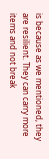is because as we mentioned, they are resilient. They can carry more items and not break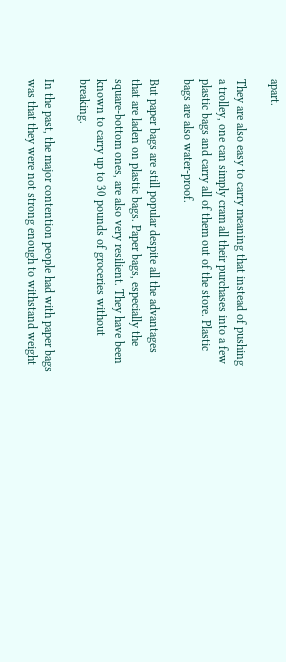apart.

They are also easy to carry meaning that instead of pushing a trolley, one can simply cram all their purchases into a few plastic bags and carry all of them out of the store. Plastic bags are also water-proof.

But paper bags are still popular despite all the advantages that are laden on plastic bags. Paper bags, especially the square-bottom ones, are also very resilient. They have been known to carry up to 30 pounds of groceries without breaking.

In the past, the major contention people had with paper bags was that they were not strong enough to withstand weight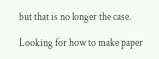but that is no longer the case.

Looking for how to make paper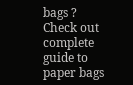bags ? Check out complete guide to paper bags